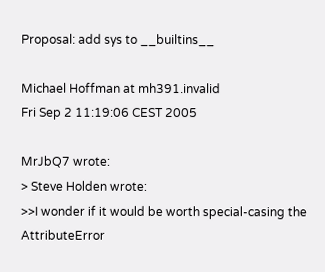Proposal: add sys to __builtins__

Michael Hoffman at mh391.invalid
Fri Sep 2 11:19:06 CEST 2005

MrJbQ7 wrote:
> Steve Holden wrote:
>>I wonder if it would be worth special-casing the AttributeError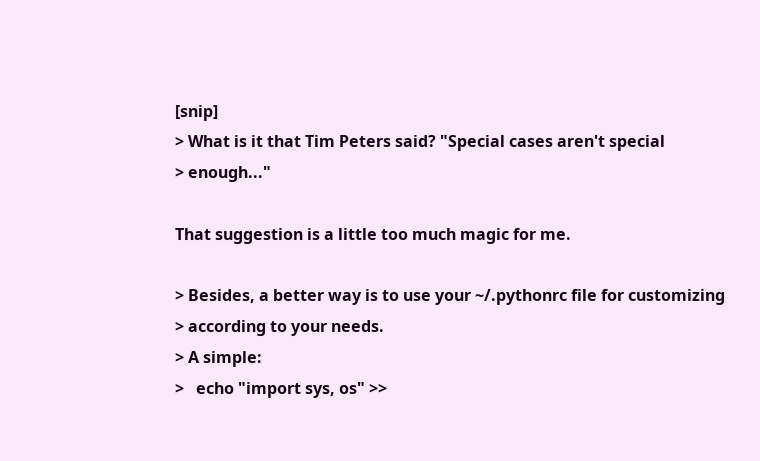[snip]
> What is it that Tim Peters said? "Special cases aren't special
> enough..."

That suggestion is a little too much magic for me.

> Besides, a better way is to use your ~/.pythonrc file for customizing
> according to your needs.
> A simple:
>   echo "import sys, os" >>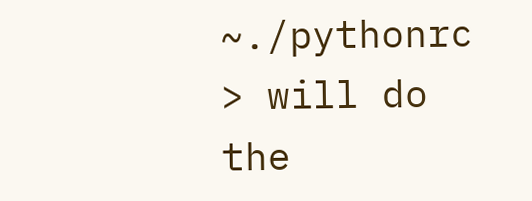~./pythonrc
> will do the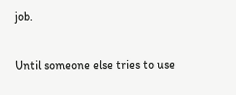job.

Until someone else tries to use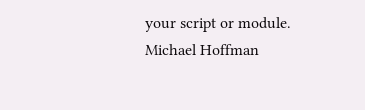your script or module.
Michael Hoffman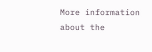More information about the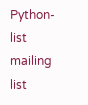Python-list mailing list